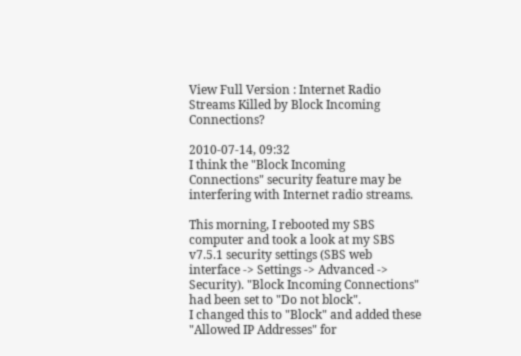View Full Version : Internet Radio Streams Killed by Block Incoming Connections?

2010-07-14, 09:32
I think the "Block Incoming Connections" security feature may be
interfering with Internet radio streams.

This morning, I rebooted my SBS computer and took a look at my SBS
v7.5.1 security settings (SBS web interface -> Settings -> Advanced ->
Security). "Block Incoming Connections" had been set to "Do not block".
I changed this to "Block" and added these "Allowed IP Addresses" for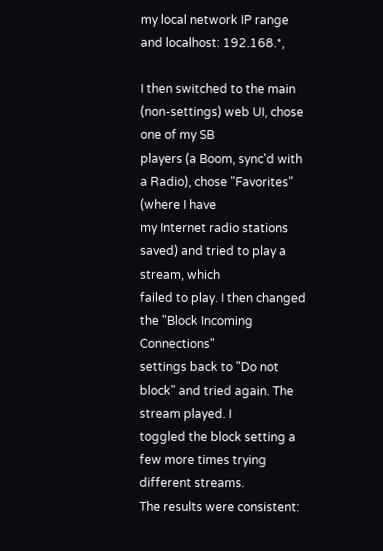my local network IP range and localhost: 192.168.*,

I then switched to the main (non-settings) web UI, chose one of my SB
players (a Boom, sync'd with a Radio), chose "Favorites" (where I have
my Internet radio stations saved) and tried to play a stream, which
failed to play. I then changed the "Block Incoming Connections"
settings back to "Do not block" and tried again. The stream played. I
toggled the block setting a few more times trying different streams.
The results were consistent: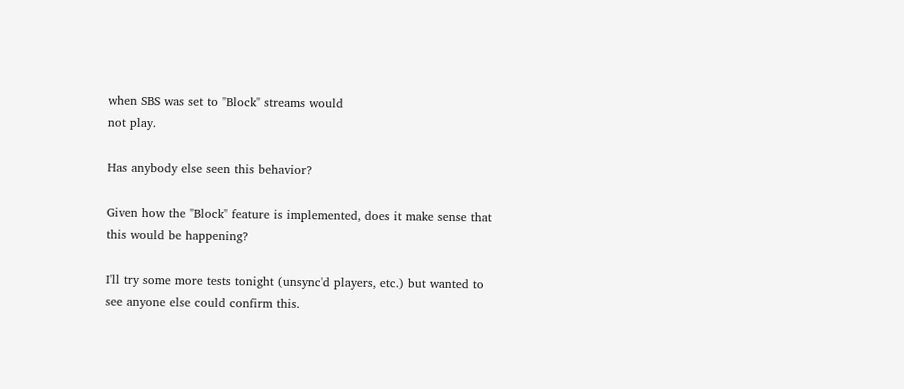when SBS was set to "Block" streams would
not play.

Has anybody else seen this behavior?

Given how the "Block" feature is implemented, does it make sense that
this would be happening?

I'll try some more tests tonight (unsync'd players, etc.) but wanted to
see anyone else could confirm this.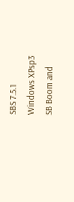SBS 7.5.1
Windows XPsp3
SB Boom and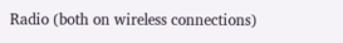Radio (both on wireless connections)